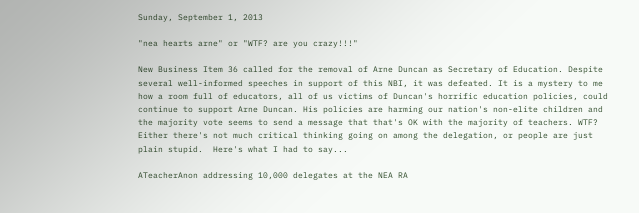Sunday, September 1, 2013

"nea hearts arne" or "WTF? are you crazy!!!"

New Business Item 36 called for the removal of Arne Duncan as Secretary of Education. Despite several well-informed speeches in support of this NBI, it was defeated. It is a mystery to me how a room full of educators, all of us victims of Duncan's horrific education policies, could continue to support Arne Duncan. His policies are harming our nation's non-elite children and the majority vote seems to send a message that that's OK with the majority of teachers. WTF? Either there's not much critical thinking going on among the delegation, or people are just plain stupid.  Here's what I had to say...

ATeacherAnon addressing 10,000 delegates at the NEA RA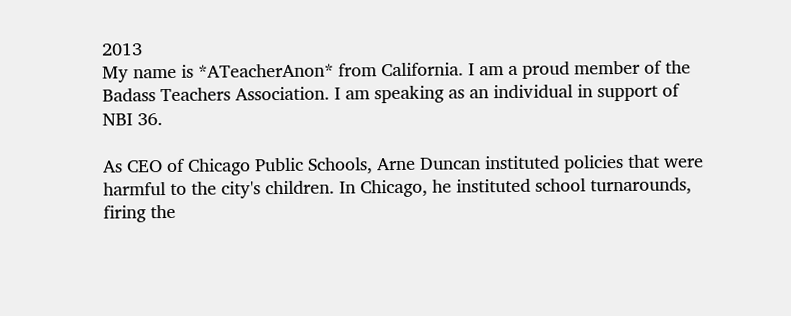2013
My name is *ATeacherAnon* from California. I am a proud member of the Badass Teachers Association. I am speaking as an individual in support of NBI 36.

As CEO of Chicago Public Schools, Arne Duncan instituted policies that were harmful to the city's children. In Chicago, he instituted school turnarounds, firing the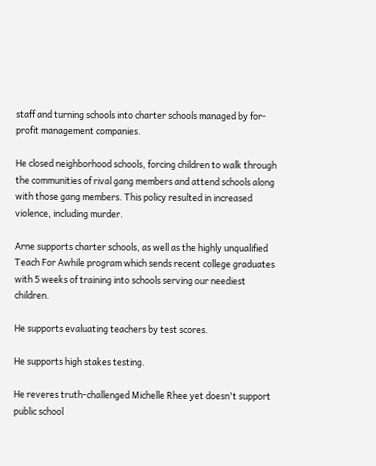staff and turning schools into charter schools managed by for-profit management companies.

He closed neighborhood schools, forcing children to walk through the communities of rival gang members and attend schools along with those gang members. This policy resulted in increased violence, including murder.

Arne supports charter schools, as well as the highly unqualified Teach For Awhile program which sends recent college graduates with 5 weeks of training into schools serving our neediest children.

He supports evaluating teachers by test scores.

He supports high stakes testing.

He reveres truth-challenged Michelle Rhee yet doesn't support public school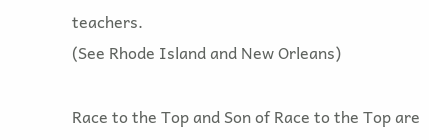teachers.
(See Rhode Island and New Orleans)

Race to the Top and Son of Race to the Top are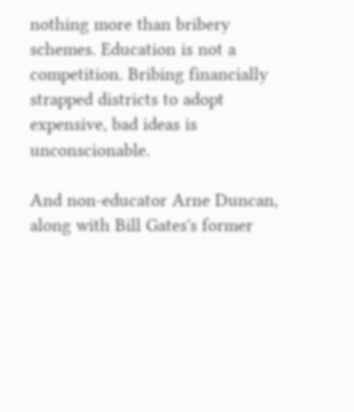nothing more than bribery schemes. Education is not a competition. Bribing financially strapped districts to adopt expensive, bad ideas is unconscionable.

And non-educator Arne Duncan, along with Bill Gates's former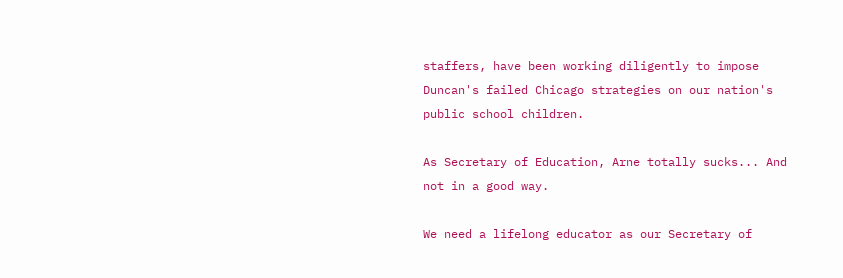staffers, have been working diligently to impose Duncan's failed Chicago strategies on our nation's public school children.

As Secretary of Education, Arne totally sucks... And not in a good way.

We need a lifelong educator as our Secretary of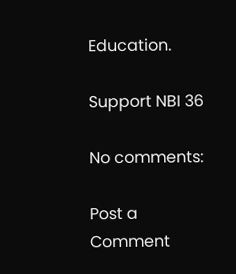Education.

Support NBI 36

No comments:

Post a Comment